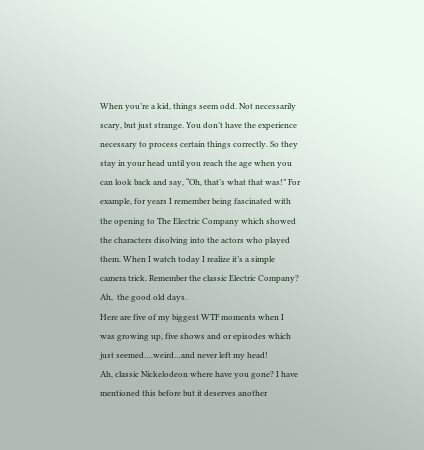When you’re a kid, things seem odd. Not necessarily scary, but just strange. You don’t have the experience necessary to process certain things correctly. So they stay in your head until you reach the age when you can look back and say, “Oh, that’s what that was!” For example, for years I remember being fascinated with the opening to The Electric Company which showed the characters disolving into the actors who played them. When I watch today I realize it’s a simple camera trick. Remember the classic Electric Company? Ah,  the good old days.
Here are five of my biggest WTF moments when I was growing up, five shows and or episodes which just seemed….weird…and never left my head!
Ah, classic Nickelodeon where have you gone? I have mentioned this before but it deserves another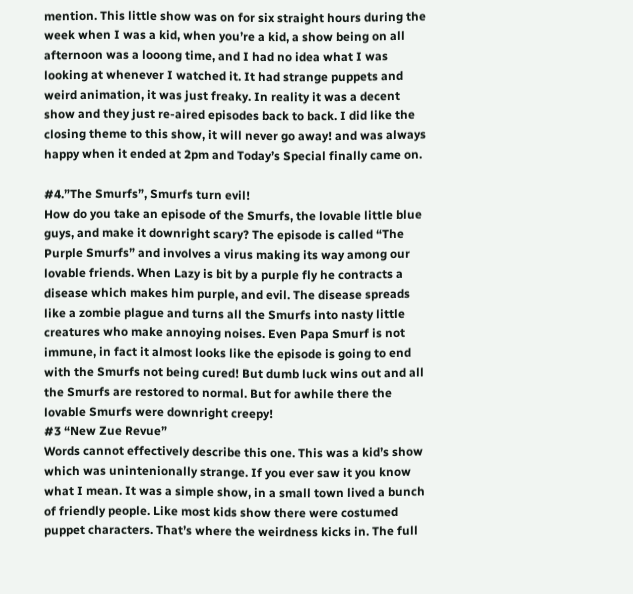mention. This little show was on for six straight hours during the week when I was a kid, when you’re a kid, a show being on all afternoon was a looong time, and I had no idea what I was looking at whenever I watched it. It had strange puppets and weird animation, it was just freaky. In reality it was a decent show and they just re-aired episodes back to back. I did like the closing theme to this show, it will never go away! and was always happy when it ended at 2pm and Today’s Special finally came on.

#4.”The Smurfs”, Smurfs turn evil!
How do you take an episode of the Smurfs, the lovable little blue guys, and make it downright scary? The episode is called “The Purple Smurfs” and involves a virus making its way among our lovable friends. When Lazy is bit by a purple fly he contracts a disease which makes him purple, and evil. The disease spreads like a zombie plague and turns all the Smurfs into nasty little creatures who make annoying noises. Even Papa Smurf is not immune, in fact it almost looks like the episode is going to end with the Smurfs not being cured! But dumb luck wins out and all the Smurfs are restored to normal. But for awhile there the lovable Smurfs were downright creepy!
#3 “New Zue Revue”
Words cannot effectively describe this one. This was a kid’s show which was unintenionally strange. If you ever saw it you know what I mean. It was a simple show, in a small town lived a bunch of friendly people. Like most kids show there were costumed puppet characters. That’s where the weirdness kicks in. The full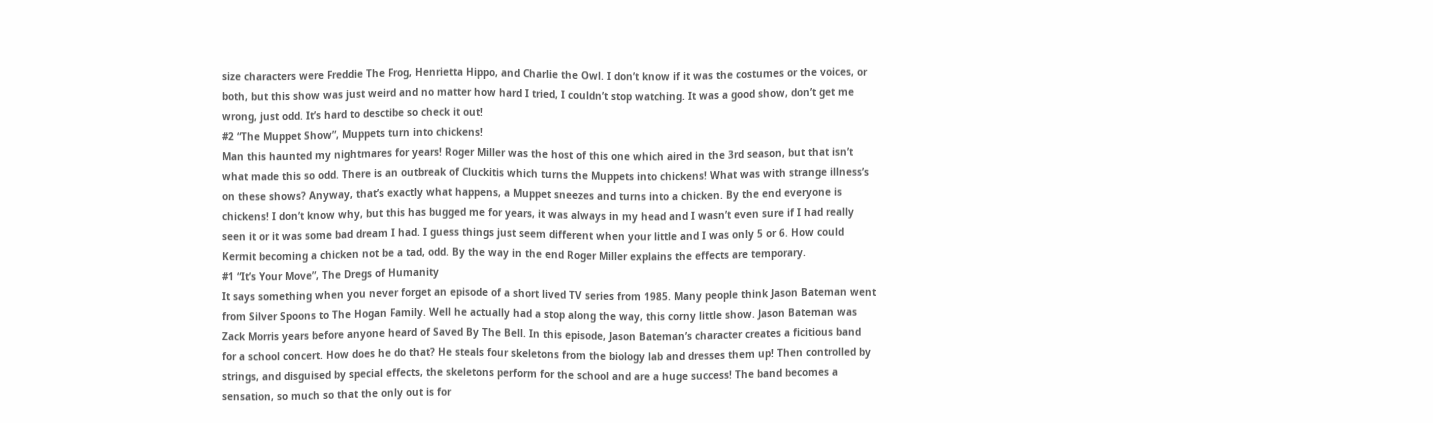size characters were Freddie The Frog, Henrietta Hippo, and Charlie the Owl. I don’t know if it was the costumes or the voices, or both, but this show was just weird and no matter how hard I tried, I couldn’t stop watching. It was a good show, don’t get me wrong, just odd. It’s hard to desctibe so check it out!
#2 “The Muppet Show”, Muppets turn into chickens!
Man this haunted my nightmares for years! Roger Miller was the host of this one which aired in the 3rd season, but that isn’t what made this so odd. There is an outbreak of Cluckitis which turns the Muppets into chickens! What was with strange illness’s on these shows? Anyway, that’s exactly what happens, a Muppet sneezes and turns into a chicken. By the end everyone is chickens! I don’t know why, but this has bugged me for years, it was always in my head and I wasn’t even sure if I had really seen it or it was some bad dream I had. I guess things just seem different when your little and I was only 5 or 6. How could Kermit becoming a chicken not be a tad, odd. By the way in the end Roger Miller explains the effects are temporary.
#1 “It’s Your Move”, The Dregs of Humanity
It says something when you never forget an episode of a short lived TV series from 1985. Many people think Jason Bateman went from Silver Spoons to The Hogan Family. Well he actually had a stop along the way, this corny little show. Jason Bateman was Zack Morris years before anyone heard of Saved By The Bell. In this episode, Jason Bateman’s character creates a ficitious band for a school concert. How does he do that? He steals four skeletons from the biology lab and dresses them up! Then controlled by strings, and disguised by special effects, the skeletons perform for the school and are a huge success! The band becomes a sensation, so much so that the only out is for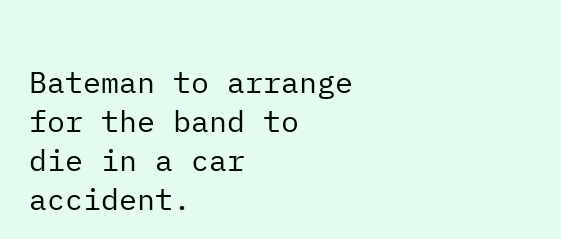Bateman to arrange for the band to die in a car accident.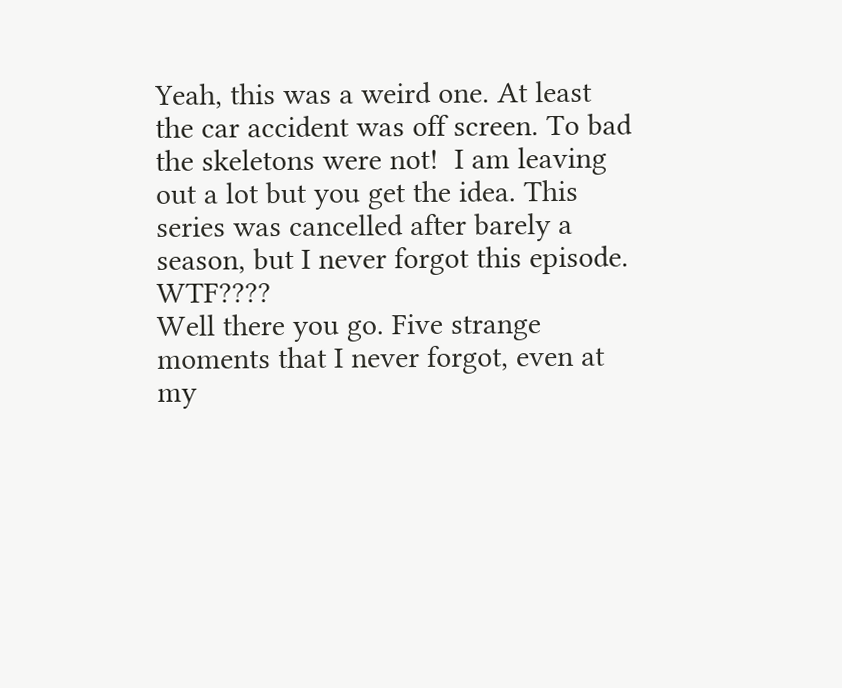Yeah, this was a weird one. At least the car accident was off screen. To bad the skeletons were not!  I am leaving out a lot but you get the idea. This series was cancelled after barely a season, but I never forgot this episode. WTF????
Well there you go. Five strange moments that I never forgot, even at my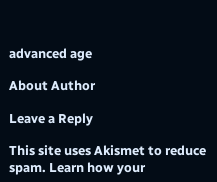advanced age

About Author

Leave a Reply

This site uses Akismet to reduce spam. Learn how your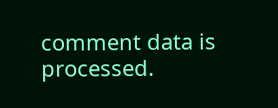comment data is processed.